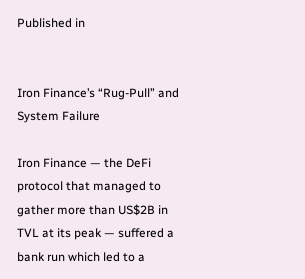Published in


Iron Finance’s “Rug-Pull” and System Failure

Iron Finance — the DeFi protocol that managed to gather more than US$2B in TVL at its peak — suffered a bank run which led to a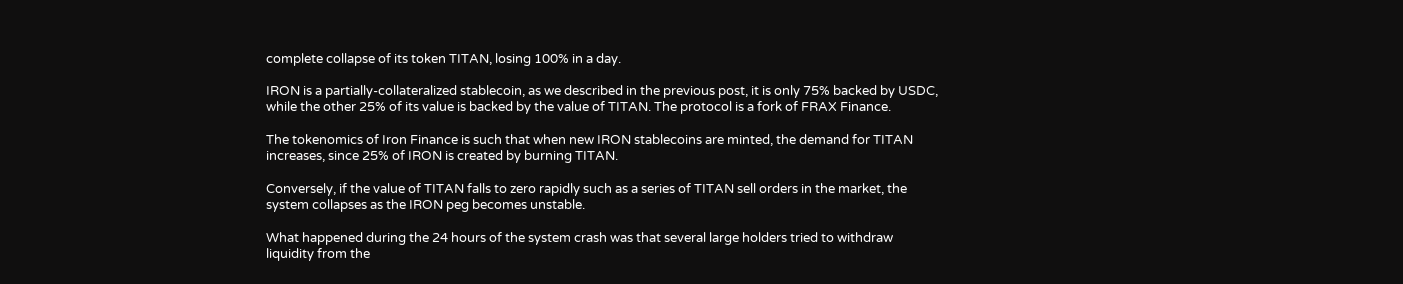complete collapse of its token TITAN, losing 100% in a day.

IRON is a partially-collateralized stablecoin, as we described in the previous post, it is only 75% backed by USDC, while the other 25% of its value is backed by the value of TITAN. The protocol is a fork of FRAX Finance.

The tokenomics of Iron Finance is such that when new IRON stablecoins are minted, the demand for TITAN increases, since 25% of IRON is created by burning TITAN.

Conversely, if the value of TITAN falls to zero rapidly such as a series of TITAN sell orders in the market, the system collapses as the IRON peg becomes unstable.

What happened during the 24 hours of the system crash was that several large holders tried to withdraw liquidity from the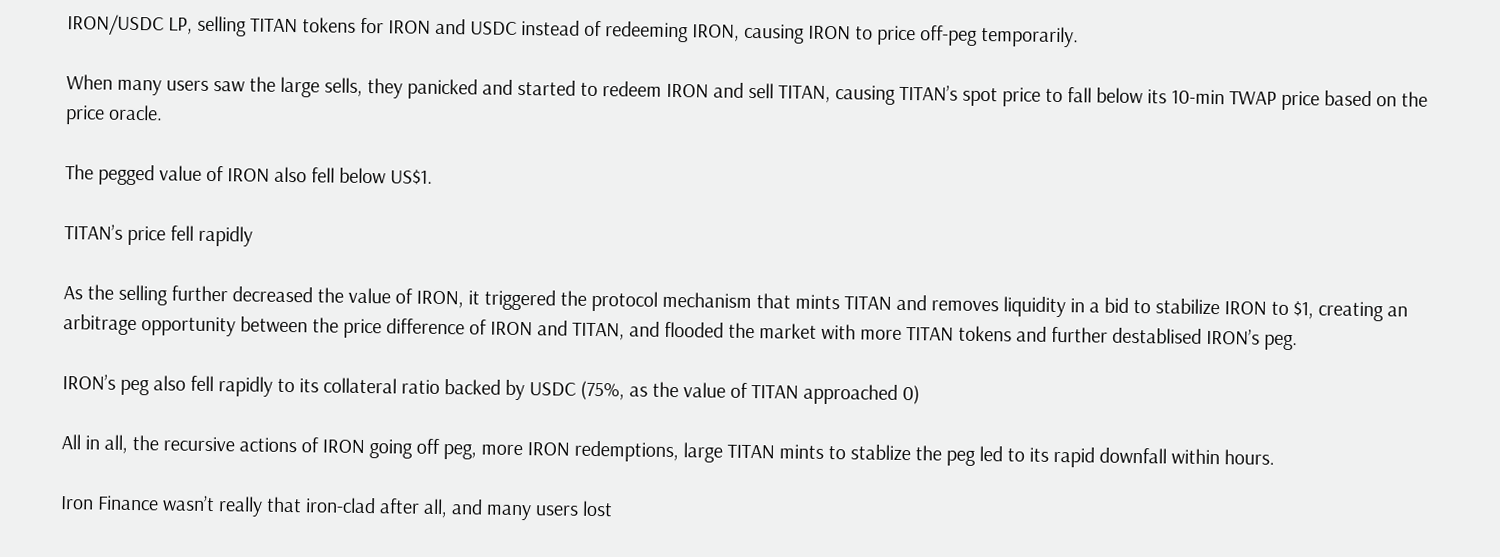IRON/USDC LP, selling TITAN tokens for IRON and USDC instead of redeeming IRON, causing IRON to price off-peg temporarily.

When many users saw the large sells, they panicked and started to redeem IRON and sell TITAN, causing TITAN’s spot price to fall below its 10-min TWAP price based on the price oracle.

The pegged value of IRON also fell below US$1.

TITAN’s price fell rapidly

As the selling further decreased the value of IRON, it triggered the protocol mechanism that mints TITAN and removes liquidity in a bid to stabilize IRON to $1, creating an arbitrage opportunity between the price difference of IRON and TITAN, and flooded the market with more TITAN tokens and further destablised IRON’s peg.

IRON’s peg also fell rapidly to its collateral ratio backed by USDC (75%, as the value of TITAN approached 0)

All in all, the recursive actions of IRON going off peg, more IRON redemptions, large TITAN mints to stablize the peg led to its rapid downfall within hours.

Iron Finance wasn’t really that iron-clad after all, and many users lost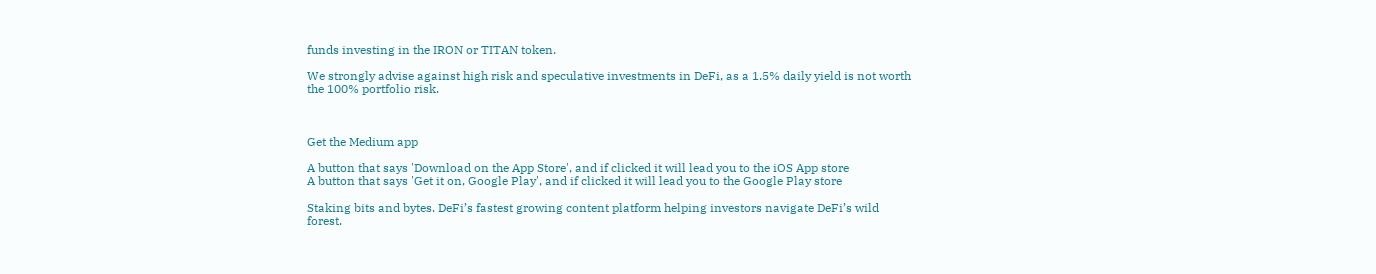funds investing in the IRON or TITAN token.

We strongly advise against high risk and speculative investments in DeFi, as a 1.5% daily yield is not worth the 100% portfolio risk.



Get the Medium app

A button that says 'Download on the App Store', and if clicked it will lead you to the iOS App store
A button that says 'Get it on, Google Play', and if clicked it will lead you to the Google Play store

Staking bits and bytes. DeFi’s fastest growing content platform helping investors navigate DeFi’s wild forest.